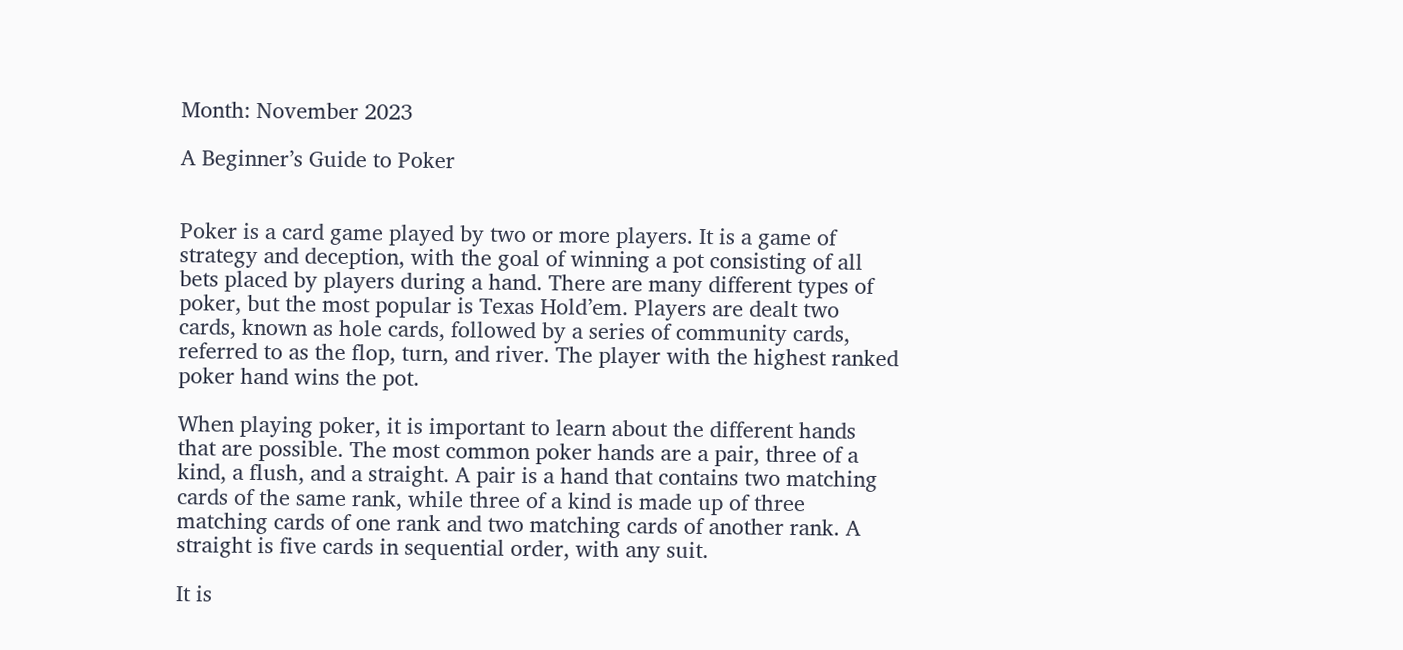Month: November 2023

A Beginner’s Guide to Poker


Poker is a card game played by two or more players. It is a game of strategy and deception, with the goal of winning a pot consisting of all bets placed by players during a hand. There are many different types of poker, but the most popular is Texas Hold’em. Players are dealt two cards, known as hole cards, followed by a series of community cards, referred to as the flop, turn, and river. The player with the highest ranked poker hand wins the pot.

When playing poker, it is important to learn about the different hands that are possible. The most common poker hands are a pair, three of a kind, a flush, and a straight. A pair is a hand that contains two matching cards of the same rank, while three of a kind is made up of three matching cards of one rank and two matching cards of another rank. A straight is five cards in sequential order, with any suit.

It is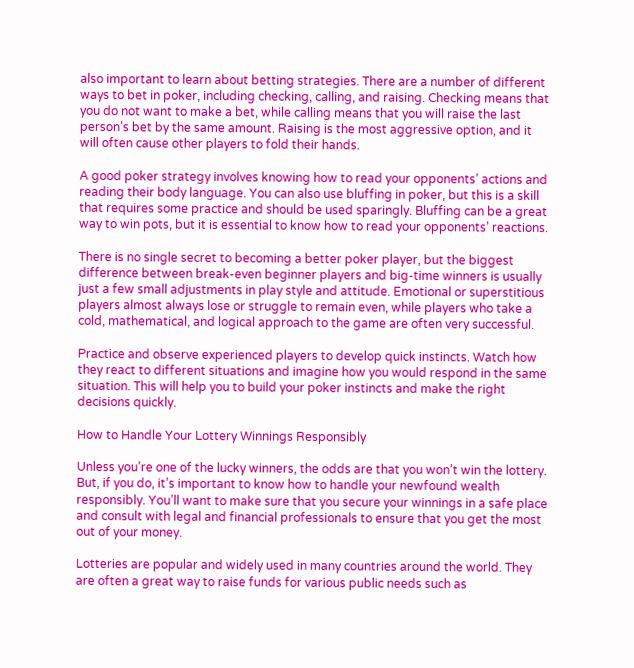also important to learn about betting strategies. There are a number of different ways to bet in poker, including checking, calling, and raising. Checking means that you do not want to make a bet, while calling means that you will raise the last person’s bet by the same amount. Raising is the most aggressive option, and it will often cause other players to fold their hands.

A good poker strategy involves knowing how to read your opponents’ actions and reading their body language. You can also use bluffing in poker, but this is a skill that requires some practice and should be used sparingly. Bluffing can be a great way to win pots, but it is essential to know how to read your opponents’ reactions.

There is no single secret to becoming a better poker player, but the biggest difference between break-even beginner players and big-time winners is usually just a few small adjustments in play style and attitude. Emotional or superstitious players almost always lose or struggle to remain even, while players who take a cold, mathematical, and logical approach to the game are often very successful.

Practice and observe experienced players to develop quick instincts. Watch how they react to different situations and imagine how you would respond in the same situation. This will help you to build your poker instincts and make the right decisions quickly.

How to Handle Your Lottery Winnings Responsibly

Unless you’re one of the lucky winners, the odds are that you won’t win the lottery. But, if you do, it’s important to know how to handle your newfound wealth responsibly. You’ll want to make sure that you secure your winnings in a safe place and consult with legal and financial professionals to ensure that you get the most out of your money.

Lotteries are popular and widely used in many countries around the world. They are often a great way to raise funds for various public needs such as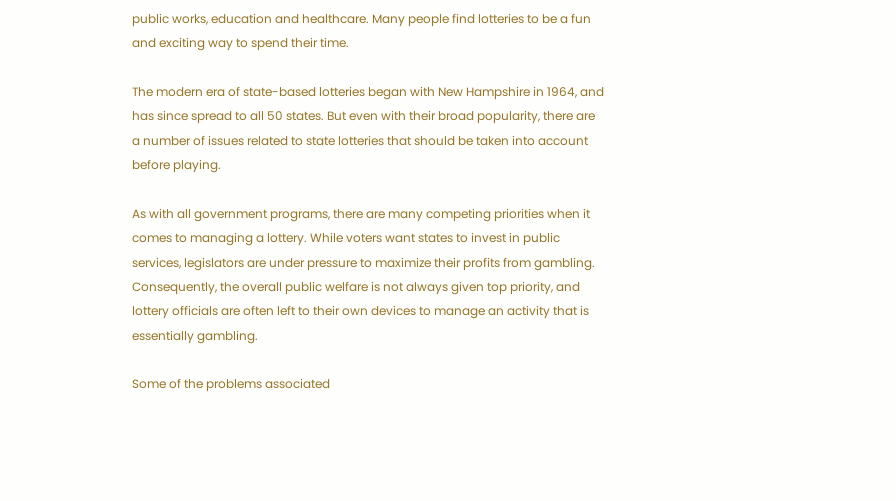public works, education and healthcare. Many people find lotteries to be a fun and exciting way to spend their time.

The modern era of state-based lotteries began with New Hampshire in 1964, and has since spread to all 50 states. But even with their broad popularity, there are a number of issues related to state lotteries that should be taken into account before playing.

As with all government programs, there are many competing priorities when it comes to managing a lottery. While voters want states to invest in public services, legislators are under pressure to maximize their profits from gambling. Consequently, the overall public welfare is not always given top priority, and lottery officials are often left to their own devices to manage an activity that is essentially gambling.

Some of the problems associated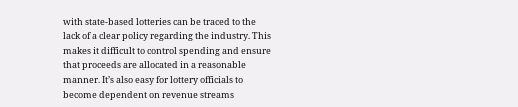with state-based lotteries can be traced to the lack of a clear policy regarding the industry. This makes it difficult to control spending and ensure that proceeds are allocated in a reasonable manner. It’s also easy for lottery officials to become dependent on revenue streams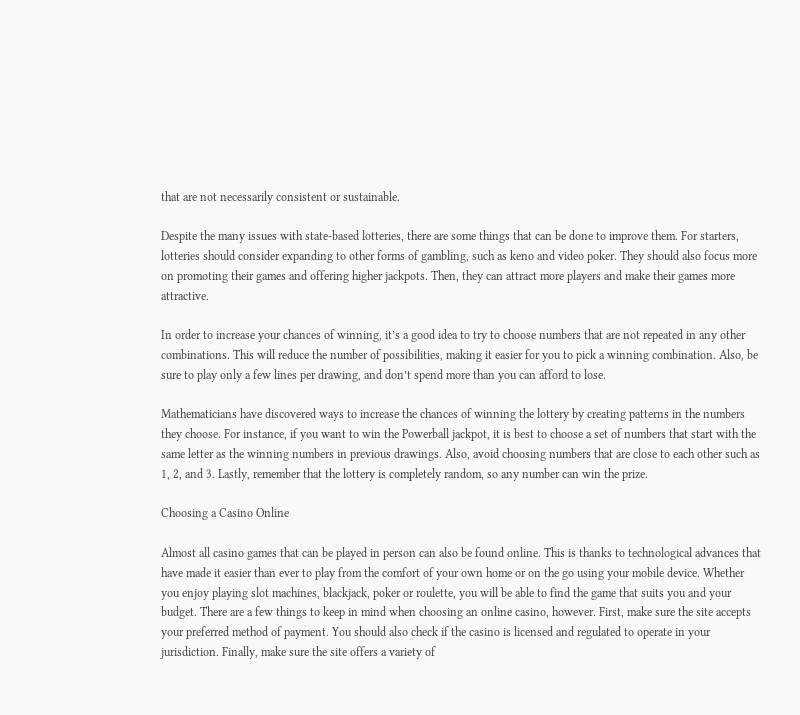that are not necessarily consistent or sustainable.

Despite the many issues with state-based lotteries, there are some things that can be done to improve them. For starters, lotteries should consider expanding to other forms of gambling, such as keno and video poker. They should also focus more on promoting their games and offering higher jackpots. Then, they can attract more players and make their games more attractive.

In order to increase your chances of winning, it’s a good idea to try to choose numbers that are not repeated in any other combinations. This will reduce the number of possibilities, making it easier for you to pick a winning combination. Also, be sure to play only a few lines per drawing, and don’t spend more than you can afford to lose.

Mathematicians have discovered ways to increase the chances of winning the lottery by creating patterns in the numbers they choose. For instance, if you want to win the Powerball jackpot, it is best to choose a set of numbers that start with the same letter as the winning numbers in previous drawings. Also, avoid choosing numbers that are close to each other such as 1, 2, and 3. Lastly, remember that the lottery is completely random, so any number can win the prize.

Choosing a Casino Online

Almost all casino games that can be played in person can also be found online. This is thanks to technological advances that have made it easier than ever to play from the comfort of your own home or on the go using your mobile device. Whether you enjoy playing slot machines, blackjack, poker or roulette, you will be able to find the game that suits you and your budget. There are a few things to keep in mind when choosing an online casino, however. First, make sure the site accepts your preferred method of payment. You should also check if the casino is licensed and regulated to operate in your jurisdiction. Finally, make sure the site offers a variety of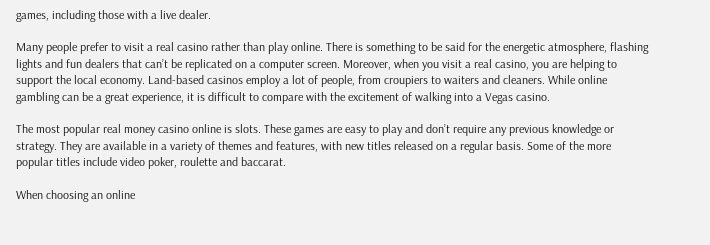games, including those with a live dealer.

Many people prefer to visit a real casino rather than play online. There is something to be said for the energetic atmosphere, flashing lights and fun dealers that can’t be replicated on a computer screen. Moreover, when you visit a real casino, you are helping to support the local economy. Land-based casinos employ a lot of people, from croupiers to waiters and cleaners. While online gambling can be a great experience, it is difficult to compare with the excitement of walking into a Vegas casino.

The most popular real money casino online is slots. These games are easy to play and don’t require any previous knowledge or strategy. They are available in a variety of themes and features, with new titles released on a regular basis. Some of the more popular titles include video poker, roulette and baccarat.

When choosing an online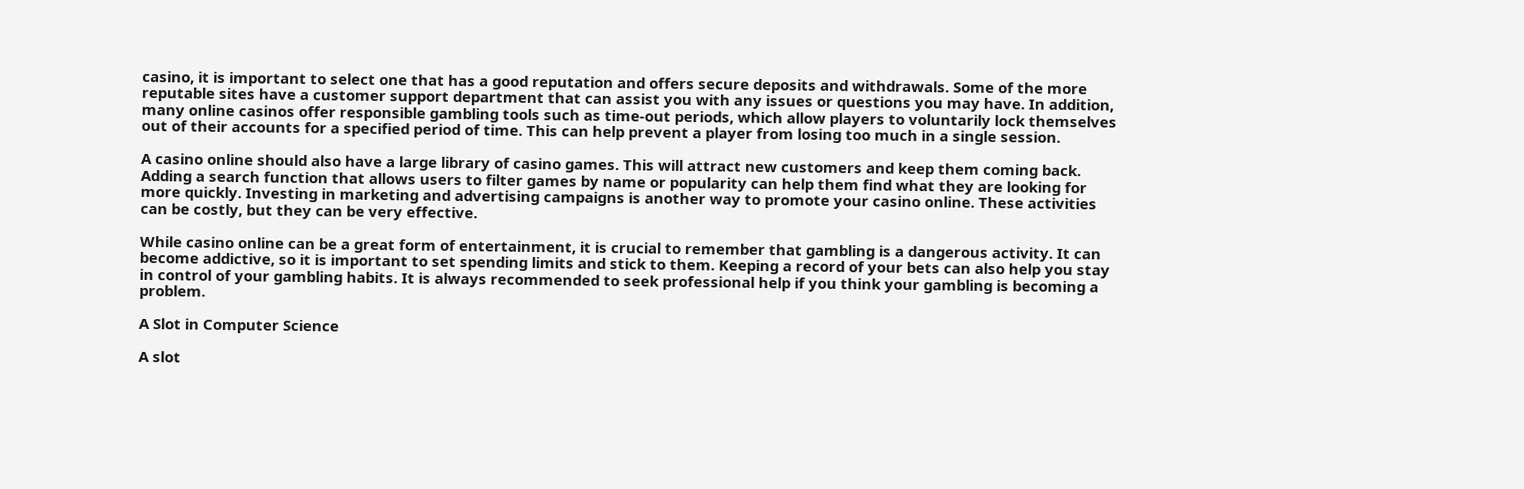casino, it is important to select one that has a good reputation and offers secure deposits and withdrawals. Some of the more reputable sites have a customer support department that can assist you with any issues or questions you may have. In addition, many online casinos offer responsible gambling tools such as time-out periods, which allow players to voluntarily lock themselves out of their accounts for a specified period of time. This can help prevent a player from losing too much in a single session.

A casino online should also have a large library of casino games. This will attract new customers and keep them coming back. Adding a search function that allows users to filter games by name or popularity can help them find what they are looking for more quickly. Investing in marketing and advertising campaigns is another way to promote your casino online. These activities can be costly, but they can be very effective.

While casino online can be a great form of entertainment, it is crucial to remember that gambling is a dangerous activity. It can become addictive, so it is important to set spending limits and stick to them. Keeping a record of your bets can also help you stay in control of your gambling habits. It is always recommended to seek professional help if you think your gambling is becoming a problem.

A Slot in Computer Science

A slot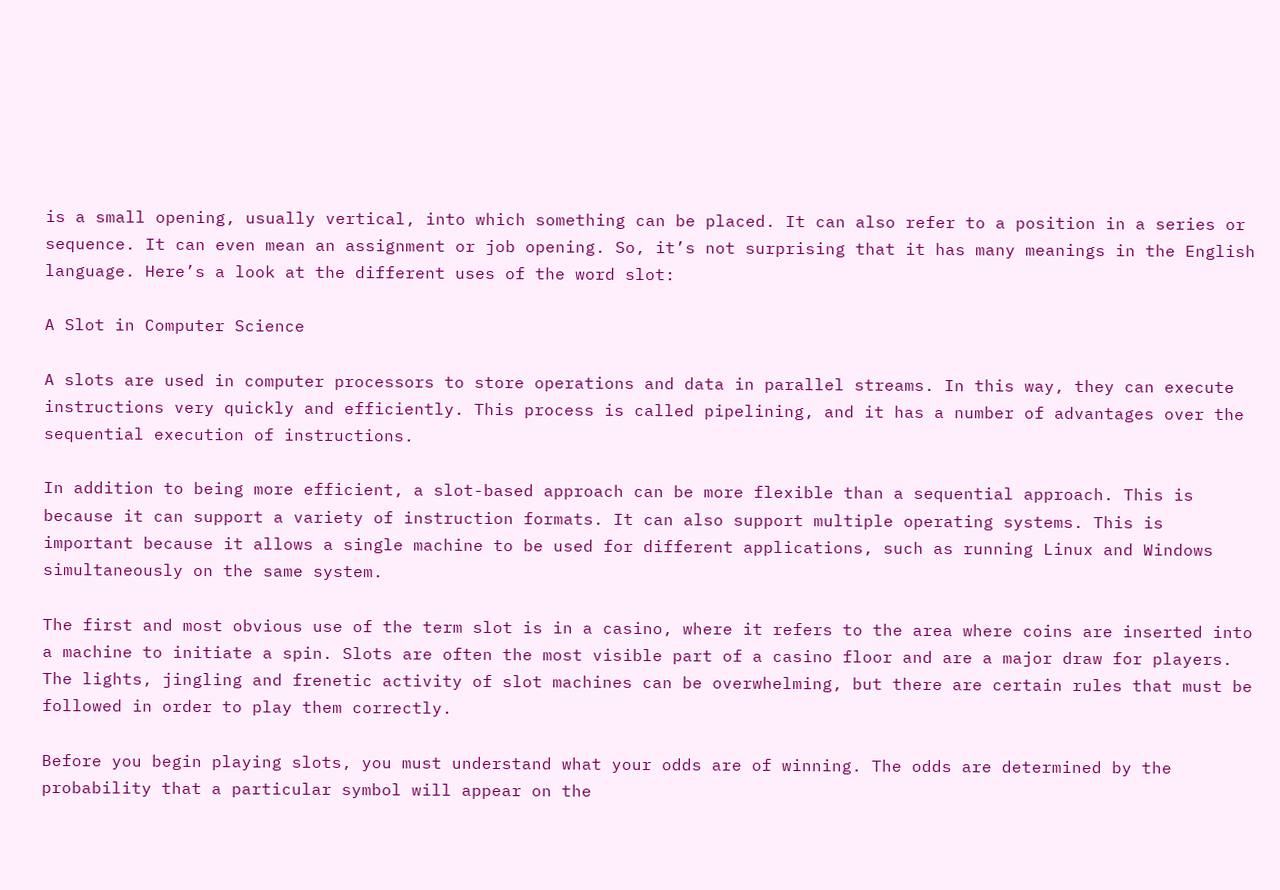is a small opening, usually vertical, into which something can be placed. It can also refer to a position in a series or sequence. It can even mean an assignment or job opening. So, it’s not surprising that it has many meanings in the English language. Here’s a look at the different uses of the word slot:

A Slot in Computer Science

A slots are used in computer processors to store operations and data in parallel streams. In this way, they can execute instructions very quickly and efficiently. This process is called pipelining, and it has a number of advantages over the sequential execution of instructions.

In addition to being more efficient, a slot-based approach can be more flexible than a sequential approach. This is because it can support a variety of instruction formats. It can also support multiple operating systems. This is important because it allows a single machine to be used for different applications, such as running Linux and Windows simultaneously on the same system.

The first and most obvious use of the term slot is in a casino, where it refers to the area where coins are inserted into a machine to initiate a spin. Slots are often the most visible part of a casino floor and are a major draw for players. The lights, jingling and frenetic activity of slot machines can be overwhelming, but there are certain rules that must be followed in order to play them correctly.

Before you begin playing slots, you must understand what your odds are of winning. The odds are determined by the probability that a particular symbol will appear on the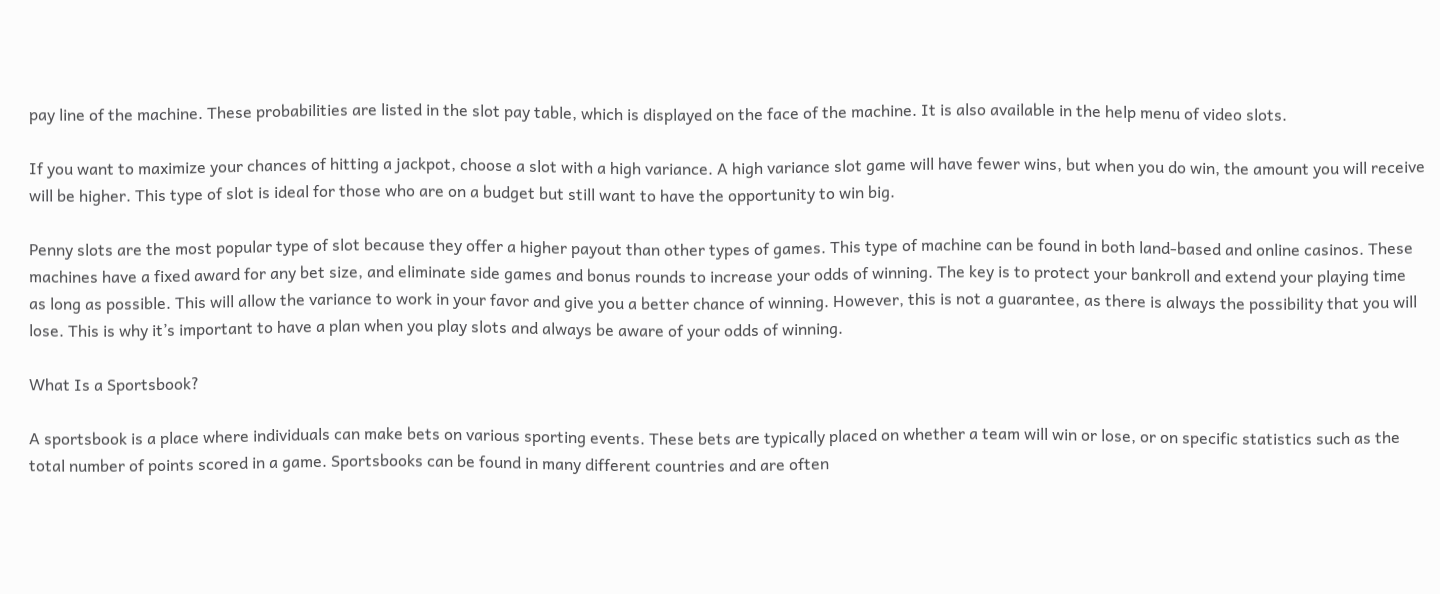pay line of the machine. These probabilities are listed in the slot pay table, which is displayed on the face of the machine. It is also available in the help menu of video slots.

If you want to maximize your chances of hitting a jackpot, choose a slot with a high variance. A high variance slot game will have fewer wins, but when you do win, the amount you will receive will be higher. This type of slot is ideal for those who are on a budget but still want to have the opportunity to win big.

Penny slots are the most popular type of slot because they offer a higher payout than other types of games. This type of machine can be found in both land-based and online casinos. These machines have a fixed award for any bet size, and eliminate side games and bonus rounds to increase your odds of winning. The key is to protect your bankroll and extend your playing time as long as possible. This will allow the variance to work in your favor and give you a better chance of winning. However, this is not a guarantee, as there is always the possibility that you will lose. This is why it’s important to have a plan when you play slots and always be aware of your odds of winning.

What Is a Sportsbook?

A sportsbook is a place where individuals can make bets on various sporting events. These bets are typically placed on whether a team will win or lose, or on specific statistics such as the total number of points scored in a game. Sportsbooks can be found in many different countries and are often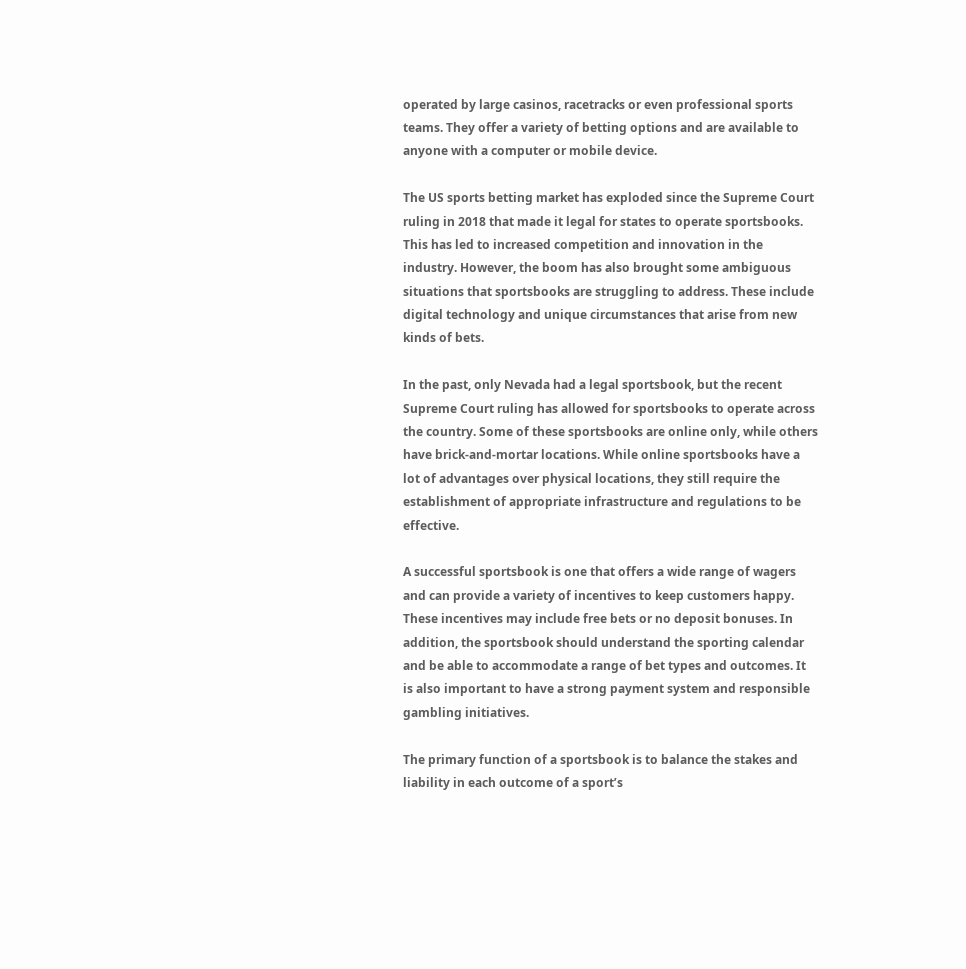operated by large casinos, racetracks or even professional sports teams. They offer a variety of betting options and are available to anyone with a computer or mobile device.

The US sports betting market has exploded since the Supreme Court ruling in 2018 that made it legal for states to operate sportsbooks. This has led to increased competition and innovation in the industry. However, the boom has also brought some ambiguous situations that sportsbooks are struggling to address. These include digital technology and unique circumstances that arise from new kinds of bets.

In the past, only Nevada had a legal sportsbook, but the recent Supreme Court ruling has allowed for sportsbooks to operate across the country. Some of these sportsbooks are online only, while others have brick-and-mortar locations. While online sportsbooks have a lot of advantages over physical locations, they still require the establishment of appropriate infrastructure and regulations to be effective.

A successful sportsbook is one that offers a wide range of wagers and can provide a variety of incentives to keep customers happy. These incentives may include free bets or no deposit bonuses. In addition, the sportsbook should understand the sporting calendar and be able to accommodate a range of bet types and outcomes. It is also important to have a strong payment system and responsible gambling initiatives.

The primary function of a sportsbook is to balance the stakes and liability in each outcome of a sport’s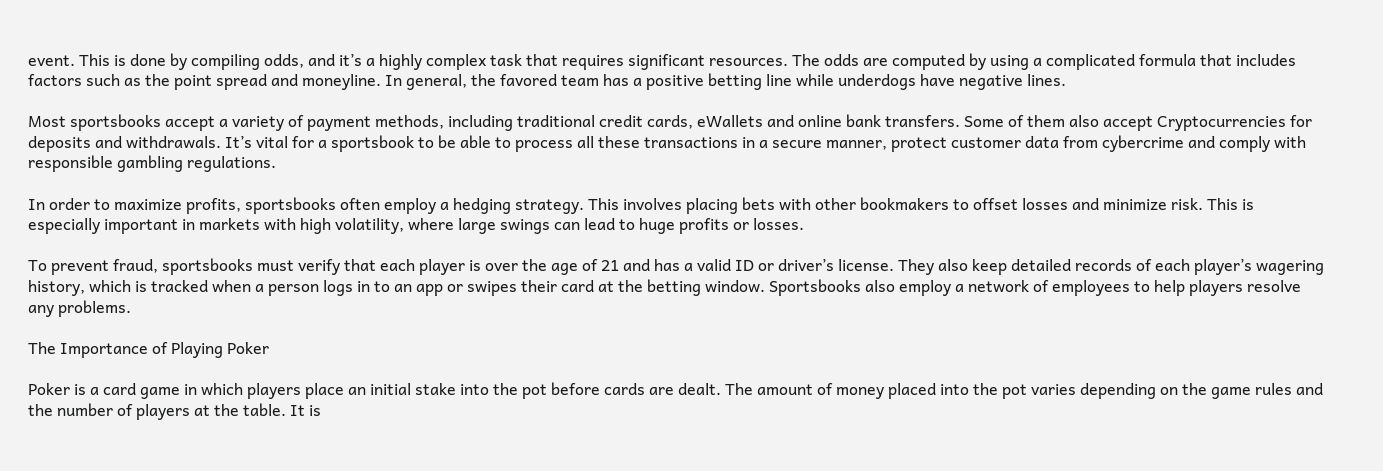event. This is done by compiling odds, and it’s a highly complex task that requires significant resources. The odds are computed by using a complicated formula that includes factors such as the point spread and moneyline. In general, the favored team has a positive betting line while underdogs have negative lines.

Most sportsbooks accept a variety of payment methods, including traditional credit cards, eWallets and online bank transfers. Some of them also accept Cryptocurrencies for deposits and withdrawals. It’s vital for a sportsbook to be able to process all these transactions in a secure manner, protect customer data from cybercrime and comply with responsible gambling regulations.

In order to maximize profits, sportsbooks often employ a hedging strategy. This involves placing bets with other bookmakers to offset losses and minimize risk. This is especially important in markets with high volatility, where large swings can lead to huge profits or losses.

To prevent fraud, sportsbooks must verify that each player is over the age of 21 and has a valid ID or driver’s license. They also keep detailed records of each player’s wagering history, which is tracked when a person logs in to an app or swipes their card at the betting window. Sportsbooks also employ a network of employees to help players resolve any problems.

The Importance of Playing Poker

Poker is a card game in which players place an initial stake into the pot before cards are dealt. The amount of money placed into the pot varies depending on the game rules and the number of players at the table. It is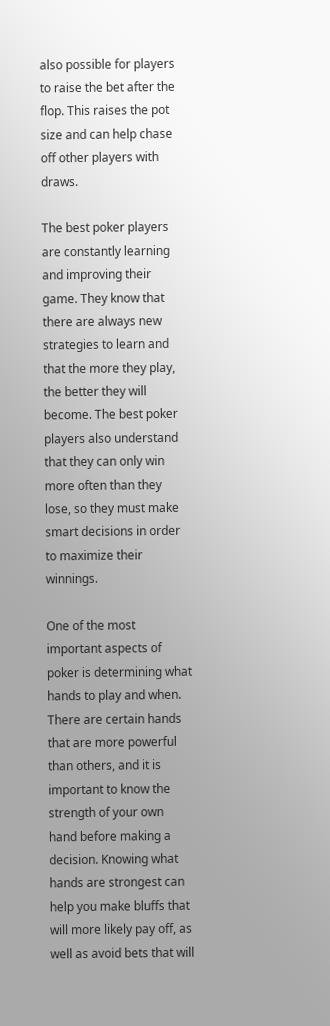also possible for players to raise the bet after the flop. This raises the pot size and can help chase off other players with draws.

The best poker players are constantly learning and improving their game. They know that there are always new strategies to learn and that the more they play, the better they will become. The best poker players also understand that they can only win more often than they lose, so they must make smart decisions in order to maximize their winnings.

One of the most important aspects of poker is determining what hands to play and when. There are certain hands that are more powerful than others, and it is important to know the strength of your own hand before making a decision. Knowing what hands are strongest can help you make bluffs that will more likely pay off, as well as avoid bets that will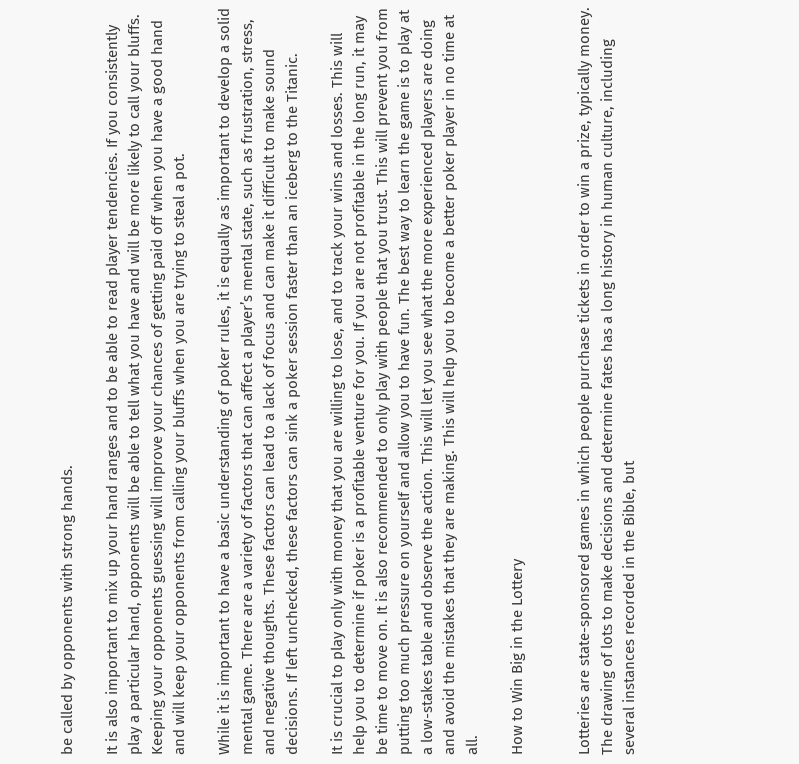be called by opponents with strong hands.

It is also important to mix up your hand ranges and to be able to read player tendencies. If you consistently play a particular hand, opponents will be able to tell what you have and will be more likely to call your bluffs. Keeping your opponents guessing will improve your chances of getting paid off when you have a good hand and will keep your opponents from calling your bluffs when you are trying to steal a pot.

While it is important to have a basic understanding of poker rules, it is equally as important to develop a solid mental game. There are a variety of factors that can affect a player’s mental state, such as frustration, stress, and negative thoughts. These factors can lead to a lack of focus and can make it difficult to make sound decisions. If left unchecked, these factors can sink a poker session faster than an iceberg to the Titanic.

It is crucial to play only with money that you are willing to lose, and to track your wins and losses. This will help you to determine if poker is a profitable venture for you. If you are not profitable in the long run, it may be time to move on. It is also recommended to only play with people that you trust. This will prevent you from putting too much pressure on yourself and allow you to have fun. The best way to learn the game is to play at a low-stakes table and observe the action. This will let you see what the more experienced players are doing and avoid the mistakes that they are making. This will help you to become a better poker player in no time at all.

How to Win Big in the Lottery


Lotteries are state-sponsored games in which people purchase tickets in order to win a prize, typically money. The drawing of lots to make decisions and determine fates has a long history in human culture, including several instances recorded in the Bible, but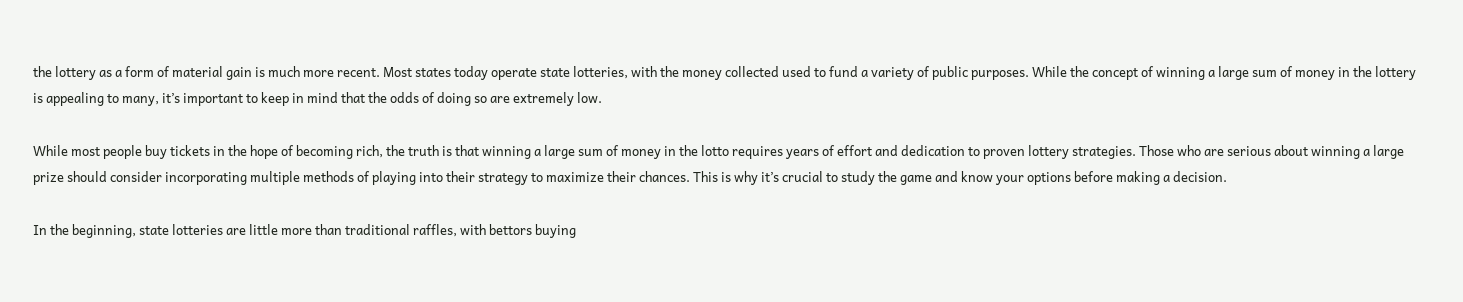the lottery as a form of material gain is much more recent. Most states today operate state lotteries, with the money collected used to fund a variety of public purposes. While the concept of winning a large sum of money in the lottery is appealing to many, it’s important to keep in mind that the odds of doing so are extremely low.

While most people buy tickets in the hope of becoming rich, the truth is that winning a large sum of money in the lotto requires years of effort and dedication to proven lottery strategies. Those who are serious about winning a large prize should consider incorporating multiple methods of playing into their strategy to maximize their chances. This is why it’s crucial to study the game and know your options before making a decision.

In the beginning, state lotteries are little more than traditional raffles, with bettors buying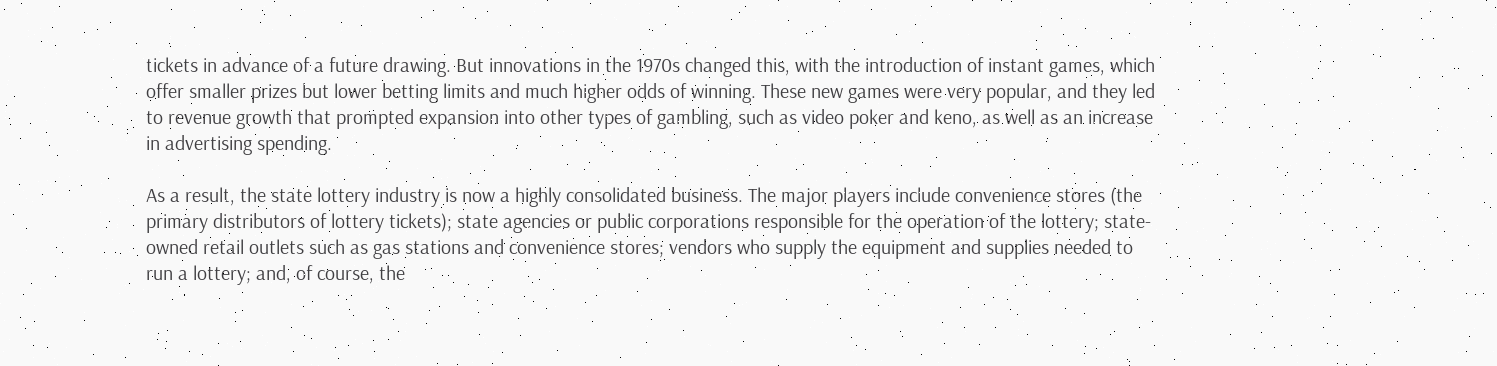tickets in advance of a future drawing. But innovations in the 1970s changed this, with the introduction of instant games, which offer smaller prizes but lower betting limits and much higher odds of winning. These new games were very popular, and they led to revenue growth that prompted expansion into other types of gambling, such as video poker and keno, as well as an increase in advertising spending.

As a result, the state lottery industry is now a highly consolidated business. The major players include convenience stores (the primary distributors of lottery tickets); state agencies or public corporations responsible for the operation of the lottery; state-owned retail outlets such as gas stations and convenience stores; vendors who supply the equipment and supplies needed to run a lottery; and, of course, the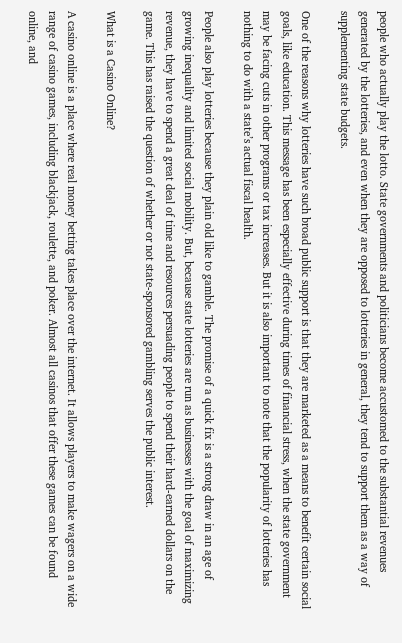people who actually play the lotto. State governments and politicians become accustomed to the substantial revenues generated by the lotteries, and even when they are opposed to lotteries in general, they tend to support them as a way of supplementing state budgets.

One of the reasons why lotteries have such broad public support is that they are marketed as a means to benefit certain social goals, like education. This message has been especially effective during times of financial stress, when the state government may be facing cuts in other programs or tax increases. But it is also important to note that the popularity of lotteries has nothing to do with a state’s actual fiscal health.

People also play lotteries because they plain old like to gamble. The promise of a quick fix is a strong draw in an age of growing inequality and limited social mobility. But, because state lotteries are run as businesses with the goal of maximizing revenue, they have to spend a great deal of time and resources persuading people to spend their hard-earned dollars on the game. This has raised the question of whether or not state-sponsored gambling serves the public interest.

What is a Casino Online?

A casino online is a place where real money betting takes place over the internet. It allows players to make wagers on a wide range of casino games, including blackjack, roulette, and poker. Almost all casinos that offer these games can be found online, and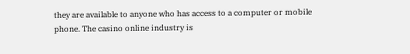they are available to anyone who has access to a computer or mobile phone. The casino online industry is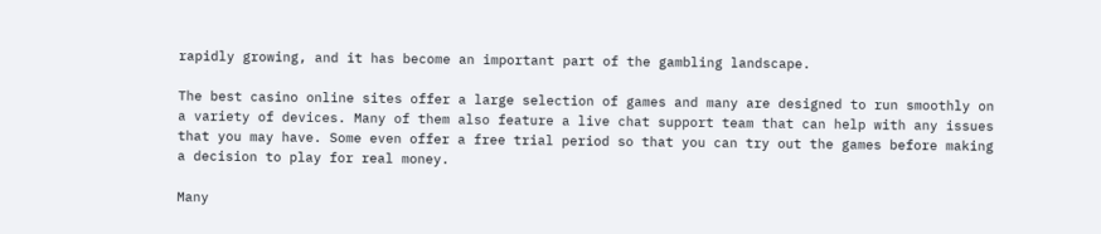rapidly growing, and it has become an important part of the gambling landscape.

The best casino online sites offer a large selection of games and many are designed to run smoothly on a variety of devices. Many of them also feature a live chat support team that can help with any issues that you may have. Some even offer a free trial period so that you can try out the games before making a decision to play for real money.

Many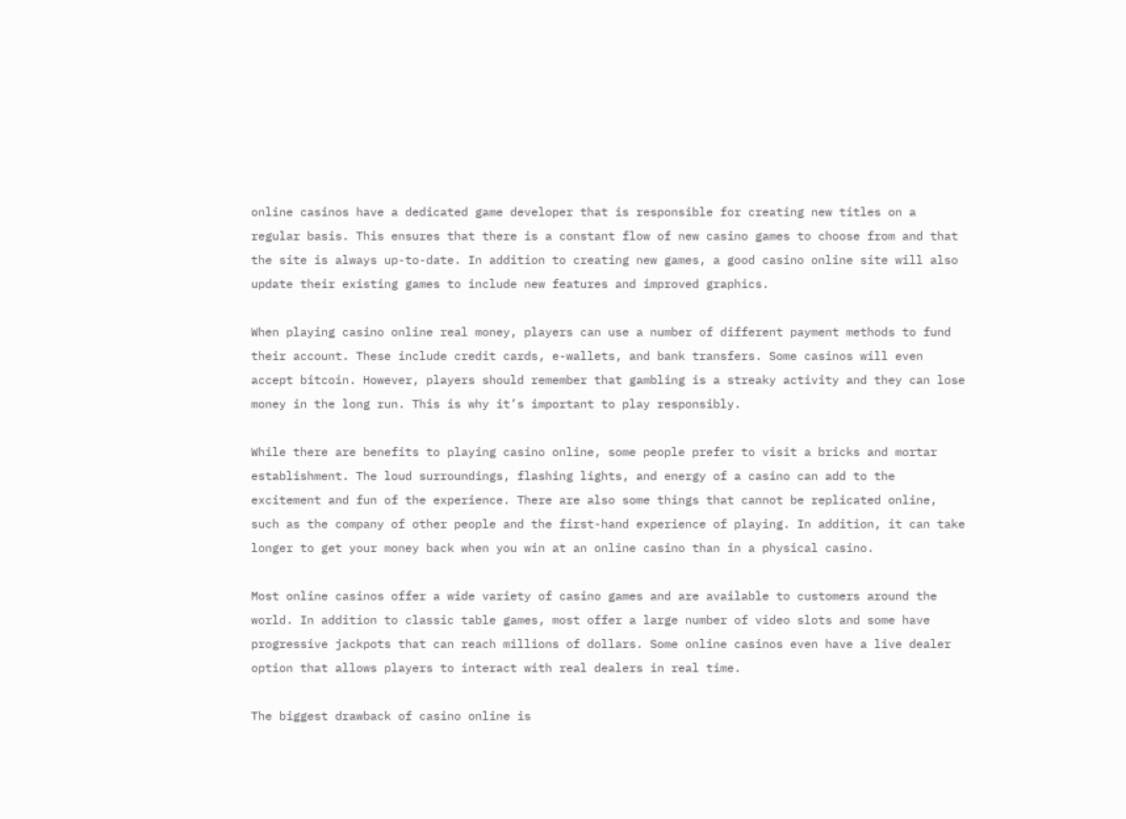online casinos have a dedicated game developer that is responsible for creating new titles on a regular basis. This ensures that there is a constant flow of new casino games to choose from and that the site is always up-to-date. In addition to creating new games, a good casino online site will also update their existing games to include new features and improved graphics.

When playing casino online real money, players can use a number of different payment methods to fund their account. These include credit cards, e-wallets, and bank transfers. Some casinos will even accept bitcoin. However, players should remember that gambling is a streaky activity and they can lose money in the long run. This is why it’s important to play responsibly.

While there are benefits to playing casino online, some people prefer to visit a bricks and mortar establishment. The loud surroundings, flashing lights, and energy of a casino can add to the excitement and fun of the experience. There are also some things that cannot be replicated online, such as the company of other people and the first-hand experience of playing. In addition, it can take longer to get your money back when you win at an online casino than in a physical casino.

Most online casinos offer a wide variety of casino games and are available to customers around the world. In addition to classic table games, most offer a large number of video slots and some have progressive jackpots that can reach millions of dollars. Some online casinos even have a live dealer option that allows players to interact with real dealers in real time.

The biggest drawback of casino online is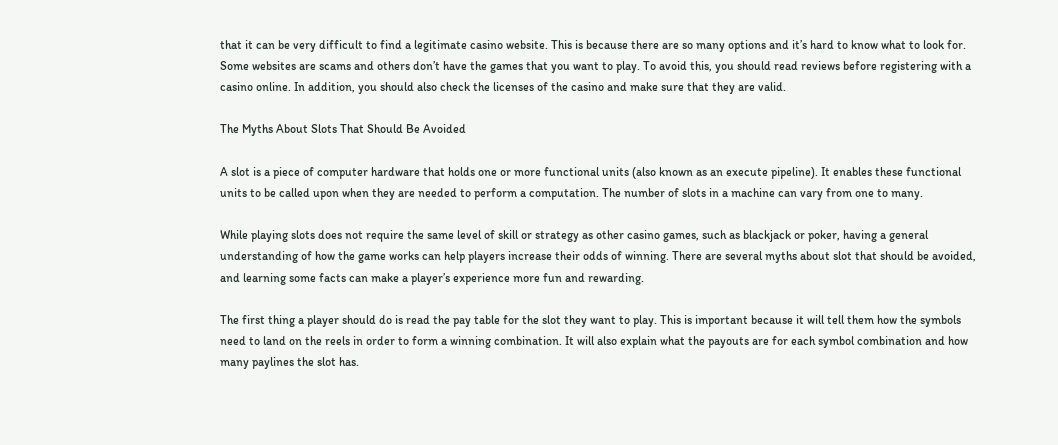that it can be very difficult to find a legitimate casino website. This is because there are so many options and it’s hard to know what to look for. Some websites are scams and others don’t have the games that you want to play. To avoid this, you should read reviews before registering with a casino online. In addition, you should also check the licenses of the casino and make sure that they are valid.

The Myths About Slots That Should Be Avoided

A slot is a piece of computer hardware that holds one or more functional units (also known as an execute pipeline). It enables these functional units to be called upon when they are needed to perform a computation. The number of slots in a machine can vary from one to many.

While playing slots does not require the same level of skill or strategy as other casino games, such as blackjack or poker, having a general understanding of how the game works can help players increase their odds of winning. There are several myths about slot that should be avoided, and learning some facts can make a player’s experience more fun and rewarding.

The first thing a player should do is read the pay table for the slot they want to play. This is important because it will tell them how the symbols need to land on the reels in order to form a winning combination. It will also explain what the payouts are for each symbol combination and how many paylines the slot has.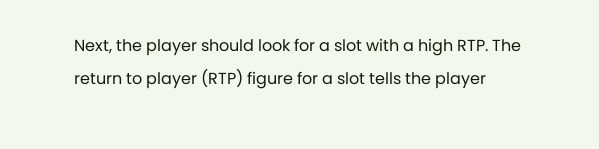Next, the player should look for a slot with a high RTP. The return to player (RTP) figure for a slot tells the player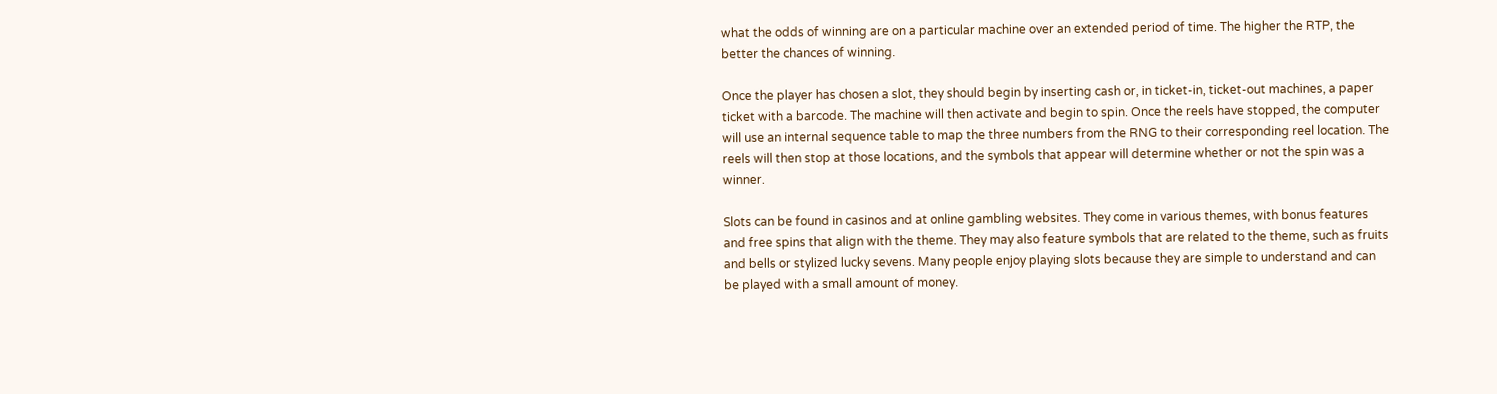what the odds of winning are on a particular machine over an extended period of time. The higher the RTP, the better the chances of winning.

Once the player has chosen a slot, they should begin by inserting cash or, in ticket-in, ticket-out machines, a paper ticket with a barcode. The machine will then activate and begin to spin. Once the reels have stopped, the computer will use an internal sequence table to map the three numbers from the RNG to their corresponding reel location. The reels will then stop at those locations, and the symbols that appear will determine whether or not the spin was a winner.

Slots can be found in casinos and at online gambling websites. They come in various themes, with bonus features and free spins that align with the theme. They may also feature symbols that are related to the theme, such as fruits and bells or stylized lucky sevens. Many people enjoy playing slots because they are simple to understand and can be played with a small amount of money.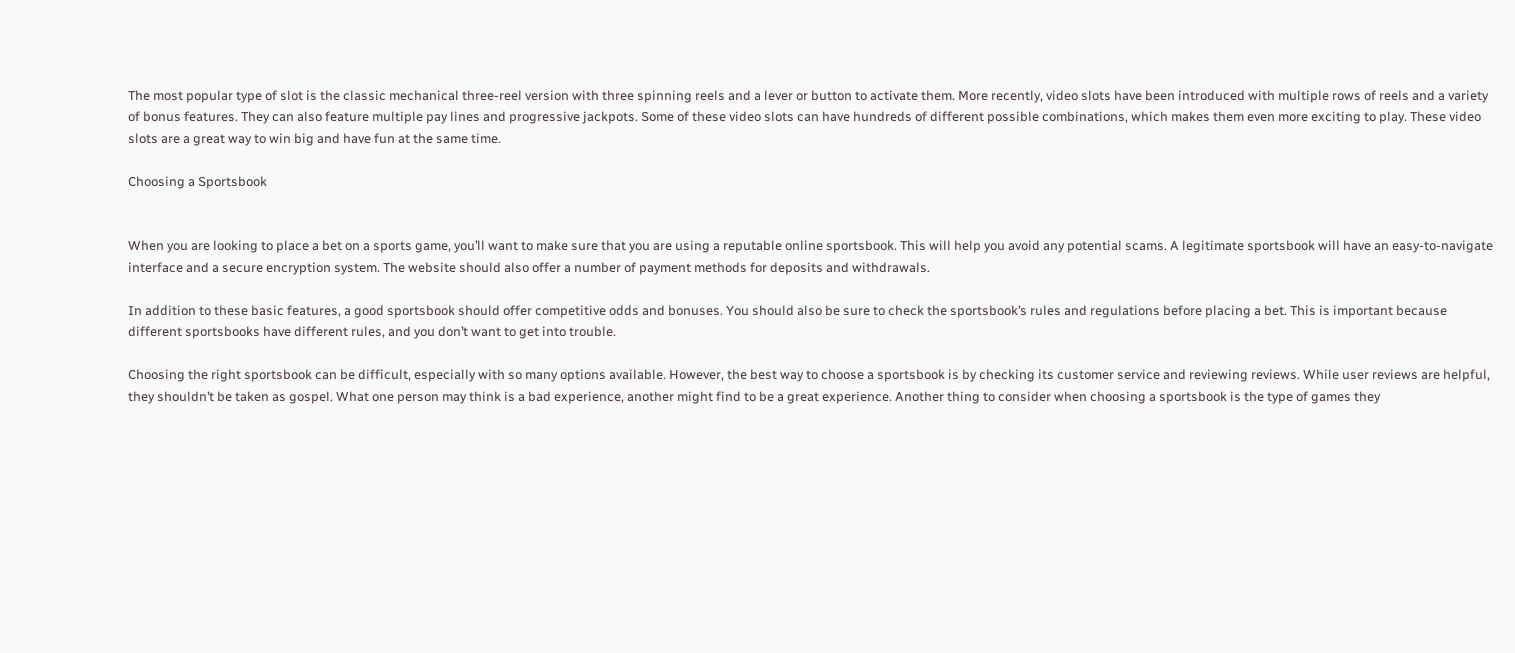The most popular type of slot is the classic mechanical three-reel version with three spinning reels and a lever or button to activate them. More recently, video slots have been introduced with multiple rows of reels and a variety of bonus features. They can also feature multiple pay lines and progressive jackpots. Some of these video slots can have hundreds of different possible combinations, which makes them even more exciting to play. These video slots are a great way to win big and have fun at the same time.

Choosing a Sportsbook


When you are looking to place a bet on a sports game, you’ll want to make sure that you are using a reputable online sportsbook. This will help you avoid any potential scams. A legitimate sportsbook will have an easy-to-navigate interface and a secure encryption system. The website should also offer a number of payment methods for deposits and withdrawals.

In addition to these basic features, a good sportsbook should offer competitive odds and bonuses. You should also be sure to check the sportsbook’s rules and regulations before placing a bet. This is important because different sportsbooks have different rules, and you don’t want to get into trouble.

Choosing the right sportsbook can be difficult, especially with so many options available. However, the best way to choose a sportsbook is by checking its customer service and reviewing reviews. While user reviews are helpful, they shouldn’t be taken as gospel. What one person may think is a bad experience, another might find to be a great experience. Another thing to consider when choosing a sportsbook is the type of games they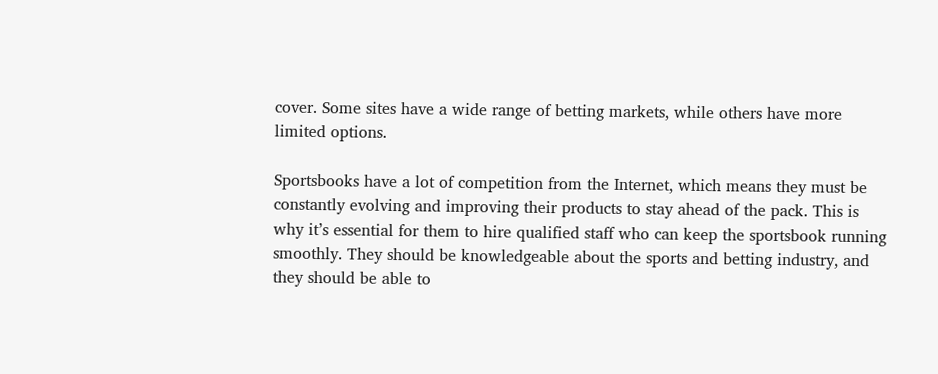cover. Some sites have a wide range of betting markets, while others have more limited options.

Sportsbooks have a lot of competition from the Internet, which means they must be constantly evolving and improving their products to stay ahead of the pack. This is why it’s essential for them to hire qualified staff who can keep the sportsbook running smoothly. They should be knowledgeable about the sports and betting industry, and they should be able to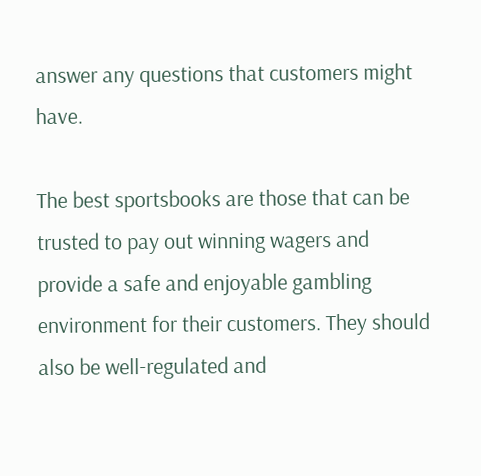answer any questions that customers might have.

The best sportsbooks are those that can be trusted to pay out winning wagers and provide a safe and enjoyable gambling environment for their customers. They should also be well-regulated and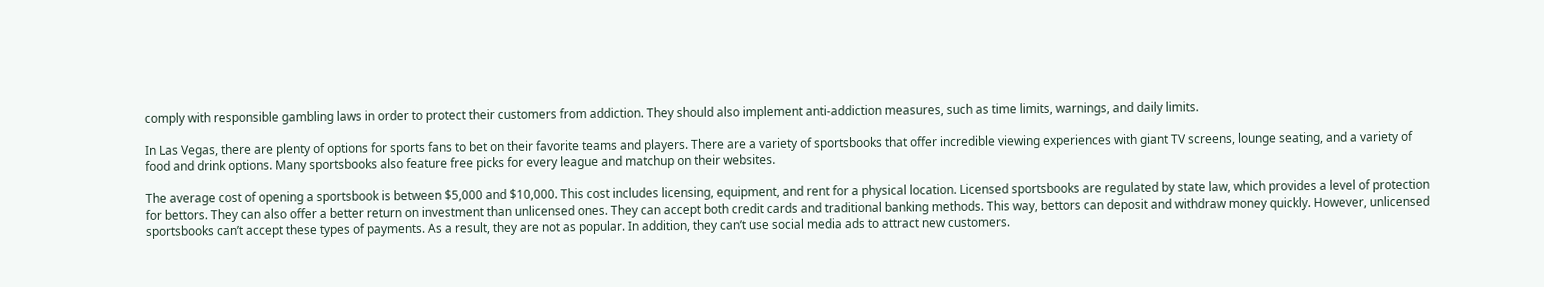comply with responsible gambling laws in order to protect their customers from addiction. They should also implement anti-addiction measures, such as time limits, warnings, and daily limits.

In Las Vegas, there are plenty of options for sports fans to bet on their favorite teams and players. There are a variety of sportsbooks that offer incredible viewing experiences with giant TV screens, lounge seating, and a variety of food and drink options. Many sportsbooks also feature free picks for every league and matchup on their websites.

The average cost of opening a sportsbook is between $5,000 and $10,000. This cost includes licensing, equipment, and rent for a physical location. Licensed sportsbooks are regulated by state law, which provides a level of protection for bettors. They can also offer a better return on investment than unlicensed ones. They can accept both credit cards and traditional banking methods. This way, bettors can deposit and withdraw money quickly. However, unlicensed sportsbooks can’t accept these types of payments. As a result, they are not as popular. In addition, they can’t use social media ads to attract new customers.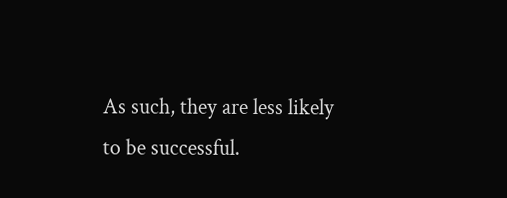As such, they are less likely to be successful.